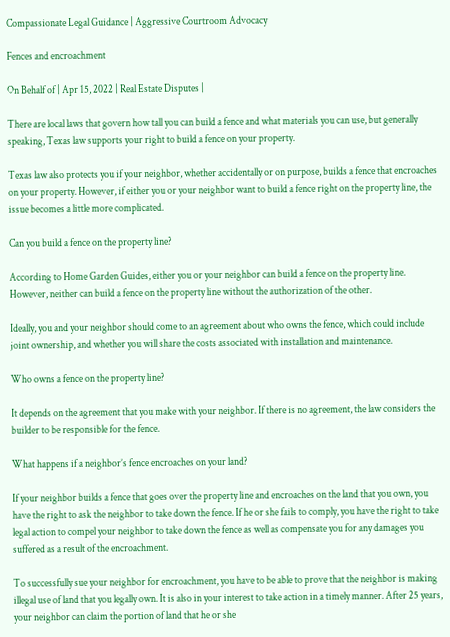Compassionate Legal Guidance | Aggressive Courtroom Advocacy

Fences and encroachment

On Behalf of | Apr 15, 2022 | Real Estate Disputes |

There are local laws that govern how tall you can build a fence and what materials you can use, but generally speaking, Texas law supports your right to build a fence on your property.

Texas law also protects you if your neighbor, whether accidentally or on purpose, builds a fence that encroaches on your property. However, if either you or your neighbor want to build a fence right on the property line, the issue becomes a little more complicated.

Can you build a fence on the property line?

According to Home Garden Guides, either you or your neighbor can build a fence on the property line. However, neither can build a fence on the property line without the authorization of the other.

Ideally, you and your neighbor should come to an agreement about who owns the fence, which could include joint ownership, and whether you will share the costs associated with installation and maintenance.

Who owns a fence on the property line?

It depends on the agreement that you make with your neighbor. If there is no agreement, the law considers the builder to be responsible for the fence.

What happens if a neighbor’s fence encroaches on your land?

If your neighbor builds a fence that goes over the property line and encroaches on the land that you own, you have the right to ask the neighbor to take down the fence. If he or she fails to comply, you have the right to take legal action to compel your neighbor to take down the fence as well as compensate you for any damages you suffered as a result of the encroachment.

To successfully sue your neighbor for encroachment, you have to be able to prove that the neighbor is making illegal use of land that you legally own. It is also in your interest to take action in a timely manner. After 25 years, your neighbor can claim the portion of land that he or she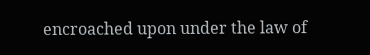encroached upon under the law of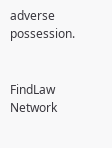adverse possession.


FindLaw Network